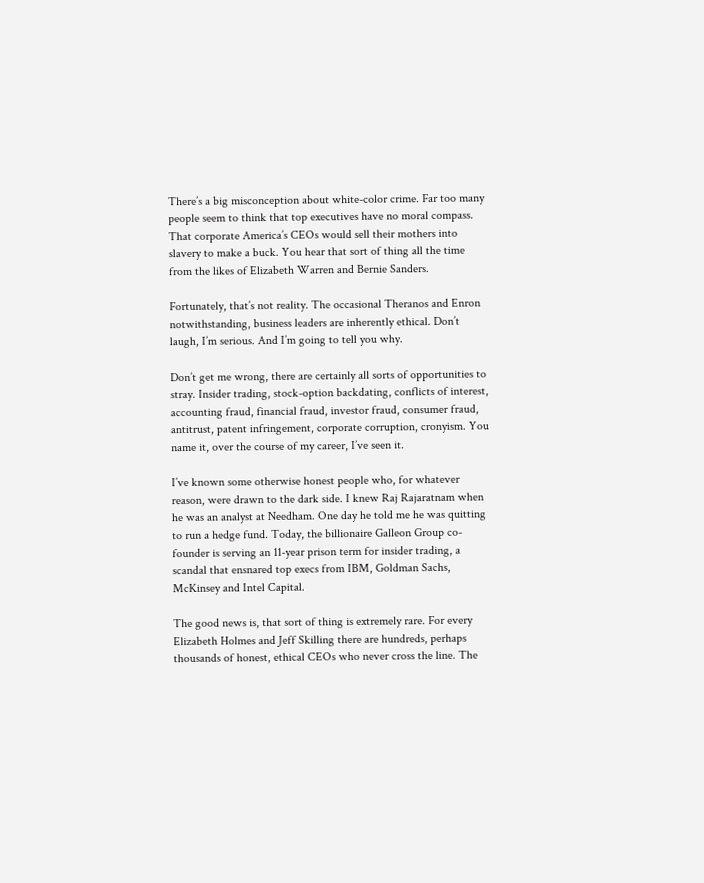There’s a big misconception about white-color crime. Far too many people seem to think that top executives have no moral compass. That corporate America’s CEOs would sell their mothers into slavery to make a buck. You hear that sort of thing all the time from the likes of Elizabeth Warren and Bernie Sanders.

Fortunately, that’s not reality. The occasional Theranos and Enron notwithstanding, business leaders are inherently ethical. Don’t laugh, I’m serious. And I’m going to tell you why.

Don’t get me wrong, there are certainly all sorts of opportunities to stray. Insider trading, stock-option backdating, conflicts of interest, accounting fraud, financial fraud, investor fraud, consumer fraud, antitrust, patent infringement, corporate corruption, cronyism. You name it, over the course of my career, I’ve seen it.

I’ve known some otherwise honest people who, for whatever reason, were drawn to the dark side. I knew Raj Rajaratnam when he was an analyst at Needham. One day he told me he was quitting to run a hedge fund. Today, the billionaire Galleon Group co-founder is serving an 11-year prison term for insider trading, a scandal that ensnared top execs from IBM, Goldman Sachs, McKinsey and Intel Capital.

The good news is, that sort of thing is extremely rare. For every Elizabeth Holmes and Jeff Skilling there are hundreds, perhaps thousands of honest, ethical CEOs who never cross the line. The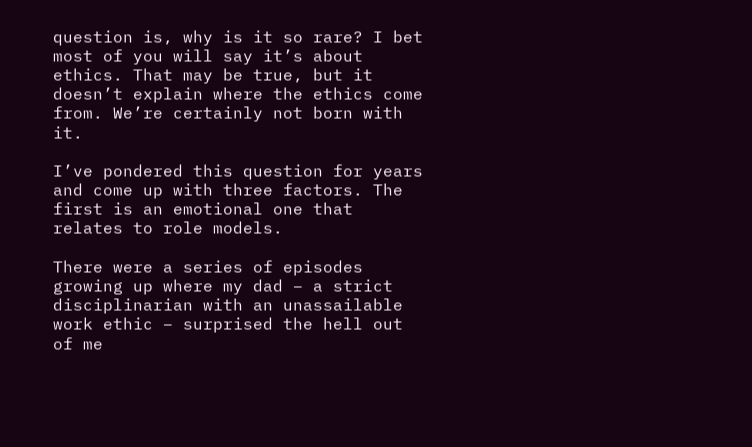question is, why is it so rare? I bet most of you will say it’s about ethics. That may be true, but it doesn’t explain where the ethics come from. We’re certainly not born with it.

I’ve pondered this question for years and come up with three factors. The first is an emotional one that relates to role models.

There were a series of episodes growing up where my dad – a strict disciplinarian with an unassailable work ethic – surprised the hell out of me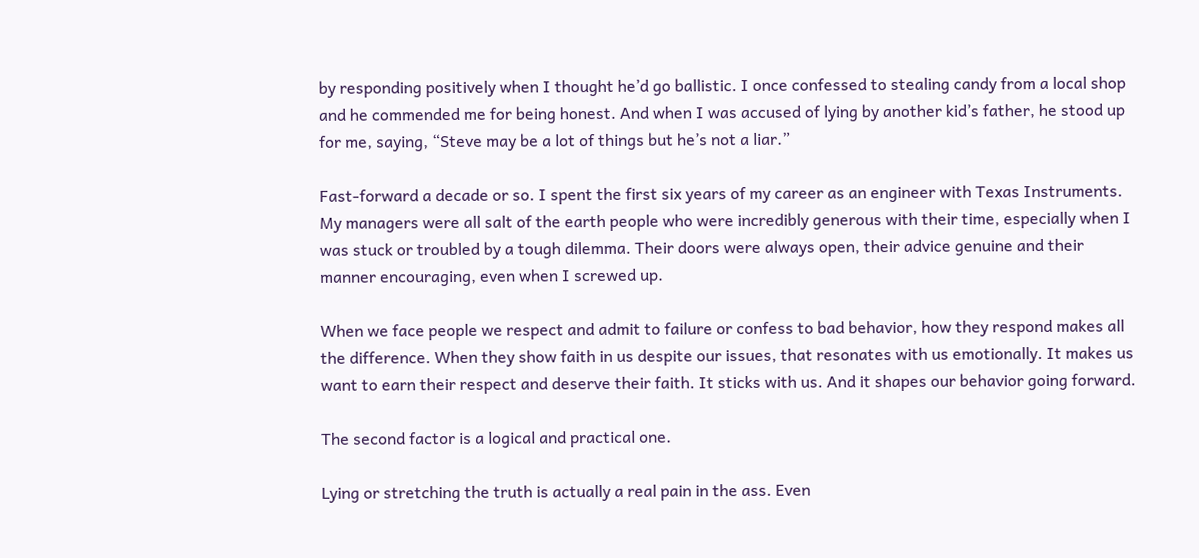by responding positively when I thought he’d go ballistic. I once confessed to stealing candy from a local shop and he commended me for being honest. And when I was accused of lying by another kid’s father, he stood up for me, saying, “Steve may be a lot of things but he’s not a liar.”

Fast-forward a decade or so. I spent the first six years of my career as an engineer with Texas Instruments. My managers were all salt of the earth people who were incredibly generous with their time, especially when I was stuck or troubled by a tough dilemma. Their doors were always open, their advice genuine and their manner encouraging, even when I screwed up.

When we face people we respect and admit to failure or confess to bad behavior, how they respond makes all the difference. When they show faith in us despite our issues, that resonates with us emotionally. It makes us want to earn their respect and deserve their faith. It sticks with us. And it shapes our behavior going forward.

The second factor is a logical and practical one.

Lying or stretching the truth is actually a real pain in the ass. Even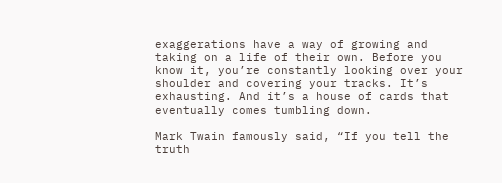exaggerations have a way of growing and taking on a life of their own. Before you know it, you’re constantly looking over your shoulder and covering your tracks. It’s exhausting. And it’s a house of cards that eventually comes tumbling down.

Mark Twain famously said, “If you tell the truth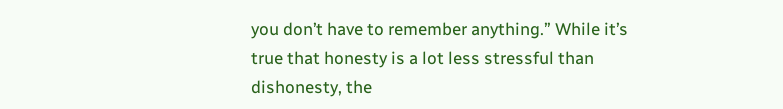you don’t have to remember anything.” While it’s true that honesty is a lot less stressful than dishonesty, the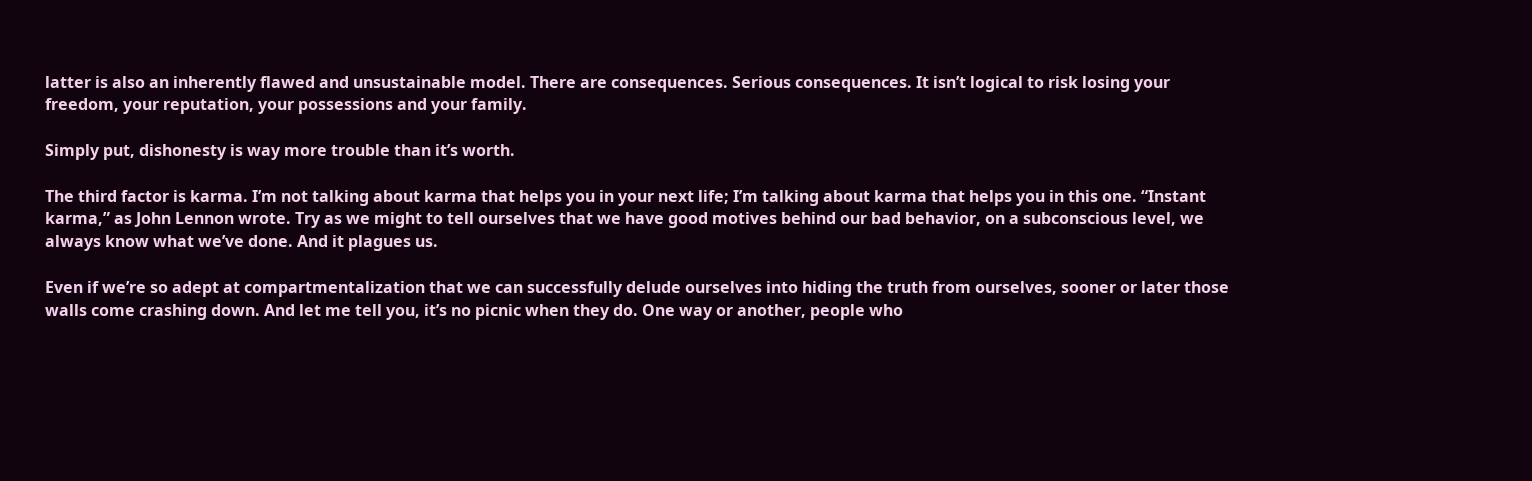latter is also an inherently flawed and unsustainable model. There are consequences. Serious consequences. It isn’t logical to risk losing your freedom, your reputation, your possessions and your family.

Simply put, dishonesty is way more trouble than it’s worth.

The third factor is karma. I’m not talking about karma that helps you in your next life; I’m talking about karma that helps you in this one. “Instant karma,” as John Lennon wrote. Try as we might to tell ourselves that we have good motives behind our bad behavior, on a subconscious level, we always know what we’ve done. And it plagues us.

Even if we’re so adept at compartmentalization that we can successfully delude ourselves into hiding the truth from ourselves, sooner or later those walls come crashing down. And let me tell you, it’s no picnic when they do. One way or another, people who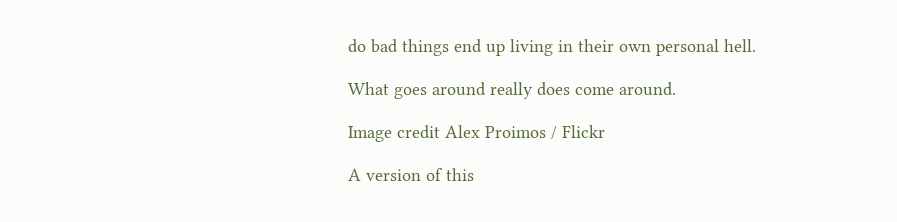do bad things end up living in their own personal hell.

What goes around really does come around.

Image credit Alex Proimos / Flickr

A version of this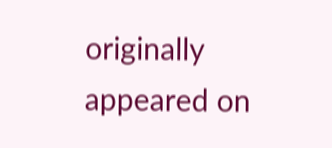originally appeared on